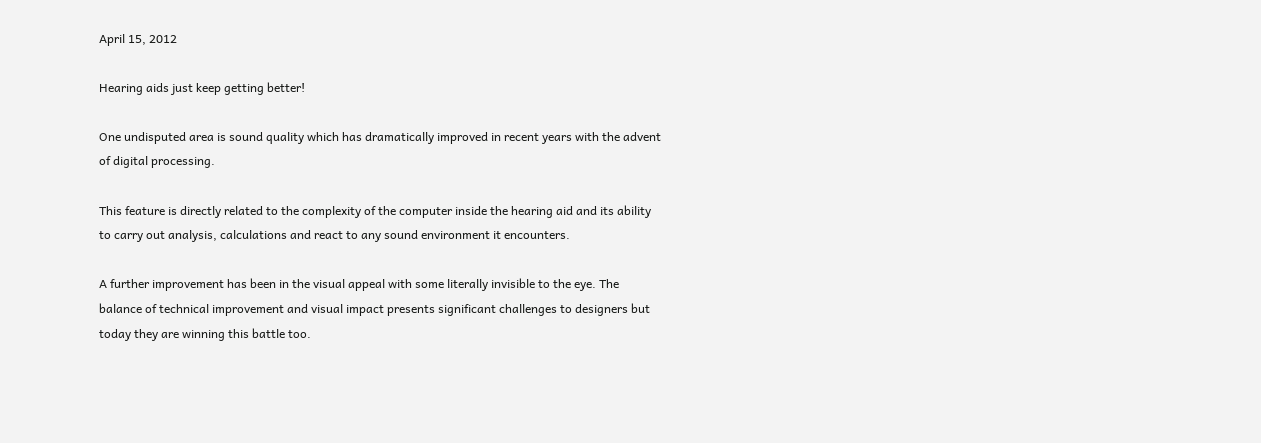April 15, 2012

Hearing aids just keep getting better!

One undisputed area is sound quality which has dramatically improved in recent years with the advent of digital processing.

This feature is directly related to the complexity of the computer inside the hearing aid and its ability to carry out analysis, calculations and react to any sound environment it encounters.

A further improvement has been in the visual appeal with some literally invisible to the eye. The balance of technical improvement and visual impact presents significant challenges to designers but today they are winning this battle too.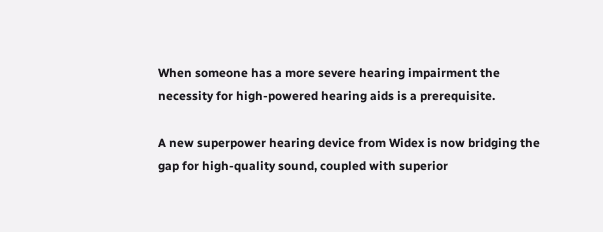When someone has a more severe hearing impairment the necessity for high-powered hearing aids is a prerequisite.

A new superpower hearing device from Widex is now bridging the gap for high-quality sound, coupled with superior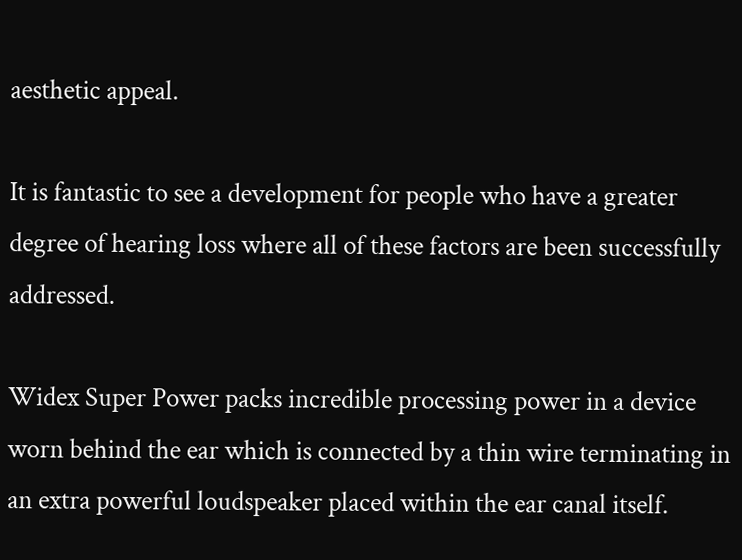aesthetic appeal.

It is fantastic to see a development for people who have a greater degree of hearing loss where all of these factors are been successfully addressed.

Widex Super Power packs incredible processing power in a device worn behind the ear which is connected by a thin wire terminating in an extra powerful loudspeaker placed within the ear canal itself.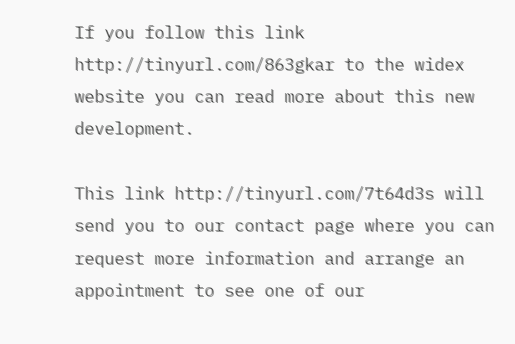If you follow this link http://tinyurl.com/863gkar to the widex website you can read more about this new development.

This link http://tinyurl.com/7t64d3s will send you to our contact page where you can request more information and arrange an appointment to see one of our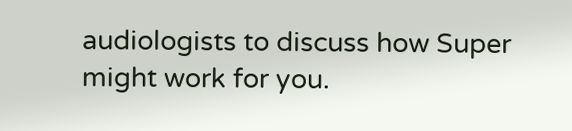audiologists to discuss how Super might work for you.